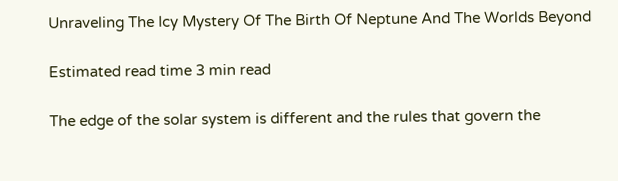Unraveling The Icy Mystery Of The Birth Of Neptune And The Worlds Beyond

Estimated read time 3 min read

The edge of the solar system is different and the rules that govern the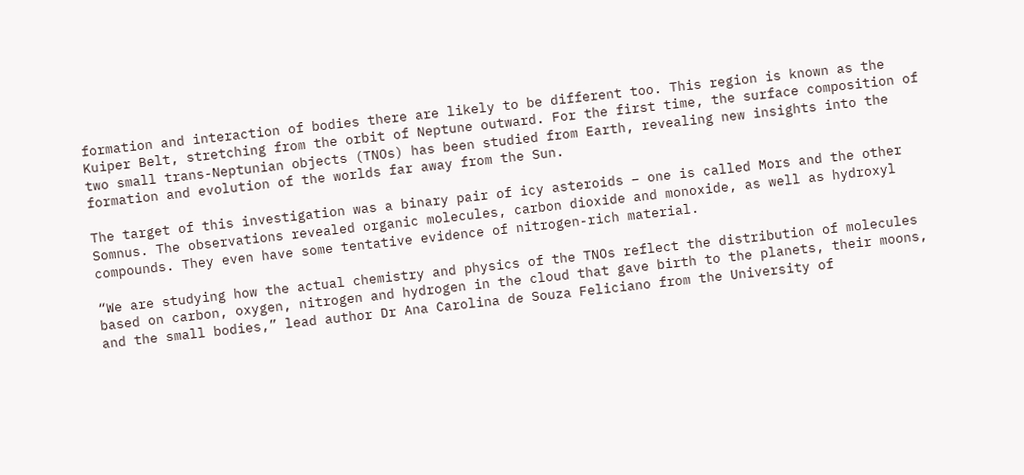formation and interaction of bodies there are likely to be different too. This region is known as the Kuiper Belt, stretching from the orbit of Neptune outward. For the first time, the surface composition of two small trans-Neptunian objects (TNOs) has been studied from Earth, revealing new insights into the formation and evolution of the worlds far away from the Sun.

The target of this investigation was a binary pair of icy asteroids – one is called Mors and the other Somnus. The observations revealed organic molecules, carbon dioxide and monoxide, as well as hydroxyl compounds. They even have some tentative evidence of nitrogen-rich material.

“We are studying how the actual chemistry and physics of the TNOs reflect the distribution of molecules based on carbon, oxygen, nitrogen and hydrogen in the cloud that gave birth to the planets, their moons, and the small bodies,” lead author Dr Ana Carolina de Souza Feliciano from the University of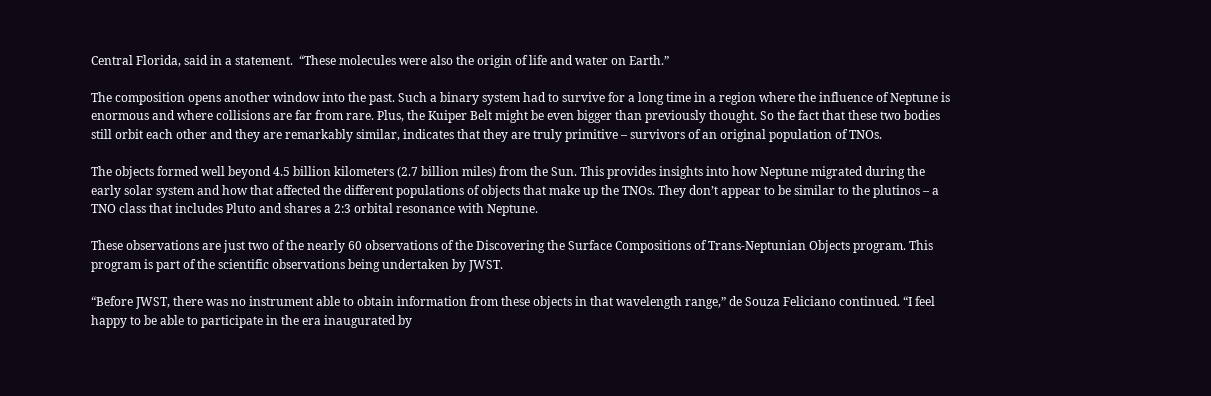Central Florida, said in a statement.  “These molecules were also the origin of life and water on Earth.”

The composition opens another window into the past. Such a binary system had to survive for a long time in a region where the influence of Neptune is enormous and where collisions are far from rare. Plus, the Kuiper Belt might be even bigger than previously thought. So the fact that these two bodies still orbit each other and they are remarkably similar, indicates that they are truly primitive – survivors of an original population of TNOs.

The objects formed well beyond 4.5 billion kilometers (2.7 billion miles) from the Sun. This provides insights into how Neptune migrated during the early solar system and how that affected the different populations of objects that make up the TNOs. They don’t appear to be similar to the plutinos – a TNO class that includes Pluto and shares a 2:3 orbital resonance with Neptune.

These observations are just two of the nearly 60 observations of the Discovering the Surface Compositions of Trans-Neptunian Objects program. This program is part of the scientific observations being undertaken by JWST.

“Before JWST, there was no instrument able to obtain information from these objects in that wavelength range,” de Souza Feliciano continued. “I feel happy to be able to participate in the era inaugurated by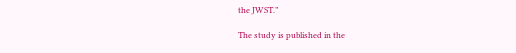the JWST.”

The study is published in the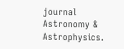journal Astronomy & Astrophysics.